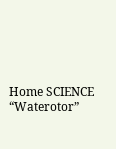Home SCIENCE “Waterotor”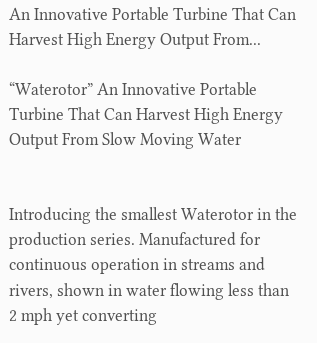An Innovative Portable Turbine That Can Harvest High Energy Output From...

“Waterotor” An Innovative Portable Turbine That Can Harvest High Energy Output From Slow Moving Water


Introducing the smallest Waterotor in the production series. Manufactured for continuous operation in streams and rivers, shown in water flowing less than 2 mph yet converting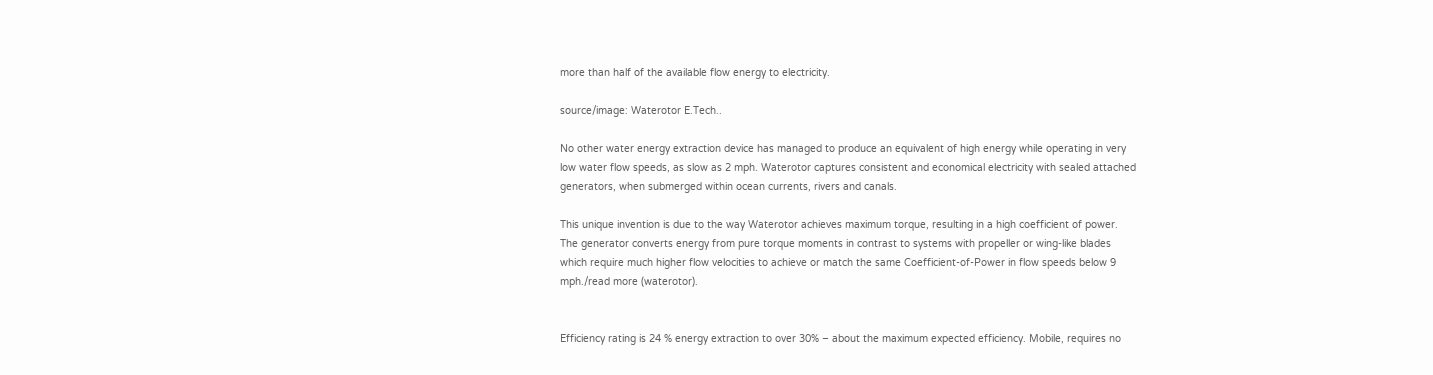more than half of the available flow energy to electricity.

source/image: Waterotor E.Tech..

No other water energy extraction device has managed to produce an equivalent of high energy while operating in very low water flow speeds, as slow as 2 mph. Waterotor captures consistent and economical electricity with sealed attached generators, when submerged within ocean currents, rivers and canals.

This unique invention is due to the way Waterotor achieves maximum torque, resulting in a high coefficient of power. The generator converts energy from pure torque moments in contrast to systems with propeller or wing-like blades which require much higher flow velocities to achieve or match the same Coefficient-of-Power in flow speeds below 9 mph./read more (waterotor).


Efficiency rating is 24 % energy extraction to over 30% – about the maximum expected efficiency. Mobile, requires no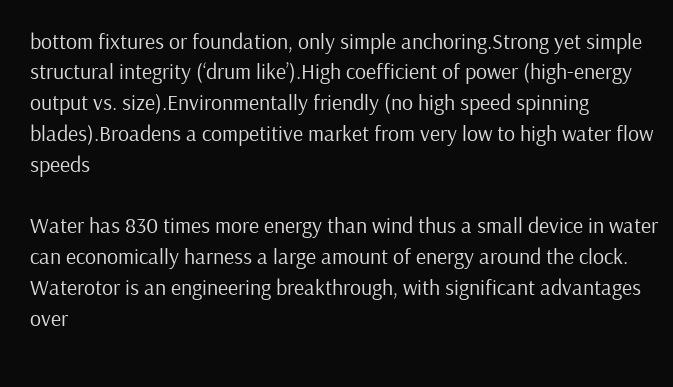bottom fixtures or foundation, only simple anchoring.Strong yet simple structural integrity (‘drum like’).High coefficient of power (high-energy output vs. size).Environmentally friendly (no high speed spinning blades).Broadens a competitive market from very low to high water flow speeds

Water has 830 times more energy than wind thus a small device in water can economically harness a large amount of energy around the clock. Waterotor is an engineering breakthrough, with significant advantages over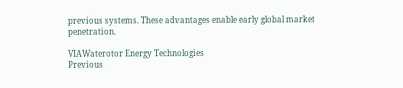previous systems. These advantages enable early global market penetration.

VIAWaterotor Energy Technologies
Previous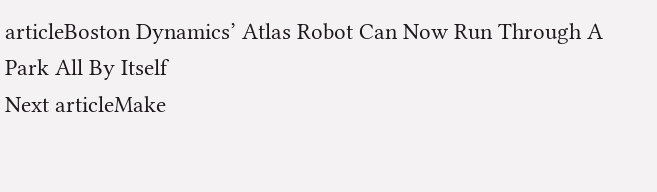articleBoston Dynamics’ Atlas Robot Can Now Run Through A Park All By Itself
Next articleMake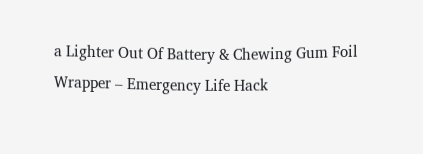a Lighter Out Of Battery & Chewing Gum Foil Wrapper – Emergency Life Hack